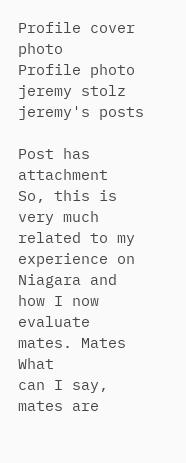Profile cover photo
Profile photo
jeremy stolz
jeremy's posts

Post has attachment
So, this is very much related to my experience on Niagara and how I now evaluate mates. Mates What
can I say, mates are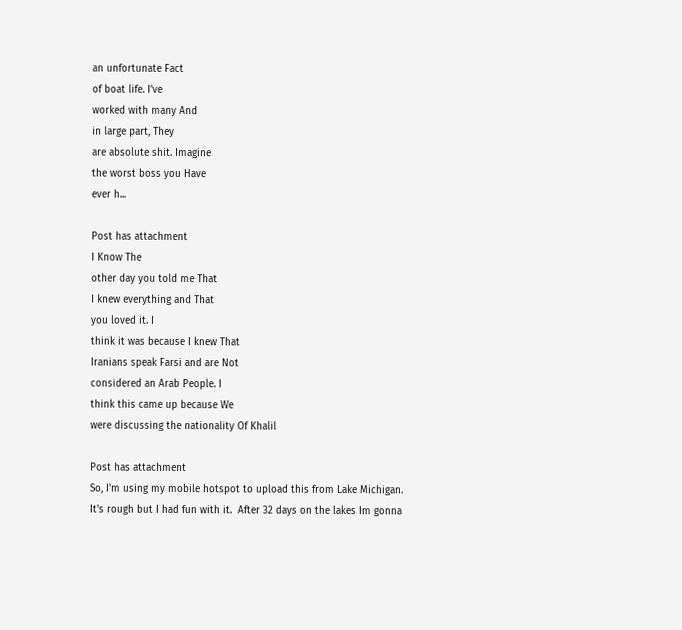an unfortunate Fact
of boat life. I’ve
worked with many And
in large part, They
are absolute shit. Imagine
the worst boss you Have
ever h...

Post has attachment
I Know The
other day you told me That
I knew everything and That
you loved it. I
think it was because I knew That
Iranians speak Farsi and are Not
considered an Arab People. I
think this came up because We
were discussing the nationality Of Khalil

Post has attachment
So, I'm using my mobile hotspot to upload this from Lake Michigan. It's rough but I had fun with it.  After 32 days on the lakes Im gonna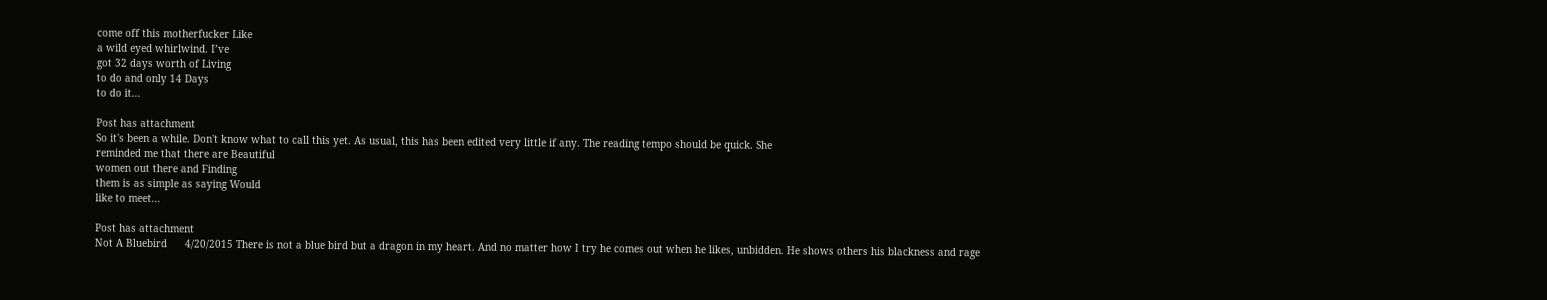come off this motherfucker Like
a wild eyed whirlwind. I’ve
got 32 days worth of Living
to do and only 14 Days
to do it...

Post has attachment
So it's been a while. Don't know what to call this yet. As usual, this has been edited very little if any. The reading tempo should be quick. She
reminded me that there are Beautiful
women out there and Finding
them is as simple as saying Would
like to meet...

Post has attachment
Not A Bluebird      4/20/2015 There is not a blue bird but a dragon in my heart. And no matter how I try he comes out when he likes, unbidden. He shows others his blackness and rage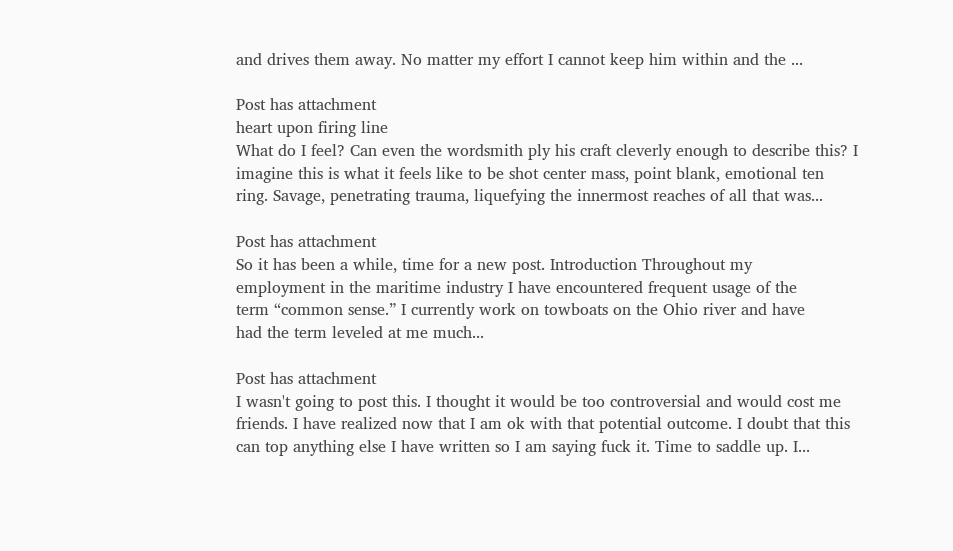and drives them away. No matter my effort I cannot keep him within and the ...

Post has attachment
heart upon firing line
What do I feel? Can even the wordsmith ply his craft cleverly enough to describe this? I imagine this is what it feels like to be shot center mass, point blank, emotional ten ring. Savage, penetrating trauma, liquefying the innermost reaches of all that was...

Post has attachment
So it has been a while, time for a new post. Introduction Throughout my
employment in the maritime industry I have encountered frequent usage of the
term “common sense.” I currently work on towboats on the Ohio river and have
had the term leveled at me much...

Post has attachment
I wasn't going to post this. I thought it would be too controversial and would cost me friends. I have realized now that I am ok with that potential outcome. I doubt that this can top anything else I have written so I am saying fuck it. Time to saddle up. I...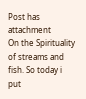Post has attachment
On the Spirituality of streams and fish. So today i put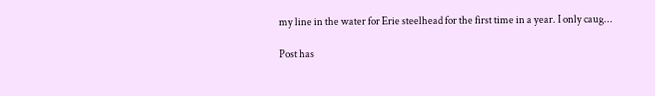my line in the water for Erie steelhead for the first time in a year. I only caug...

Post has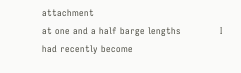attachment
at one and a half barge lengths             I
had recently become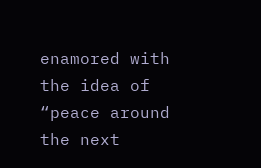enamored with the idea of “peace around the next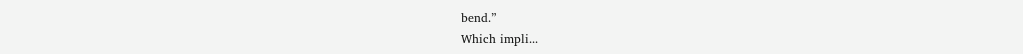bend.”
Which impli...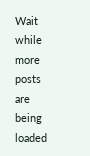Wait while more posts are being loaded